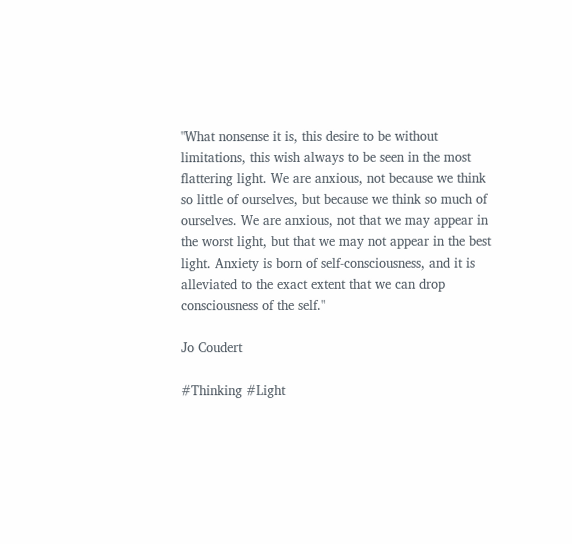"What nonsense it is, this desire to be without limitations, this wish always to be seen in the most flattering light. We are anxious, not because we think so little of ourselves, but because we think so much of ourselves. We are anxious, not that we may appear in the worst light, but that we may not appear in the best light. Anxiety is born of self-consciousness, and it is alleviated to the exact extent that we can drop consciousness of the self."

Jo Coudert

#Thinking #Light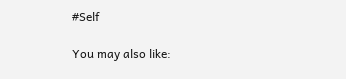#Self

You may also like: